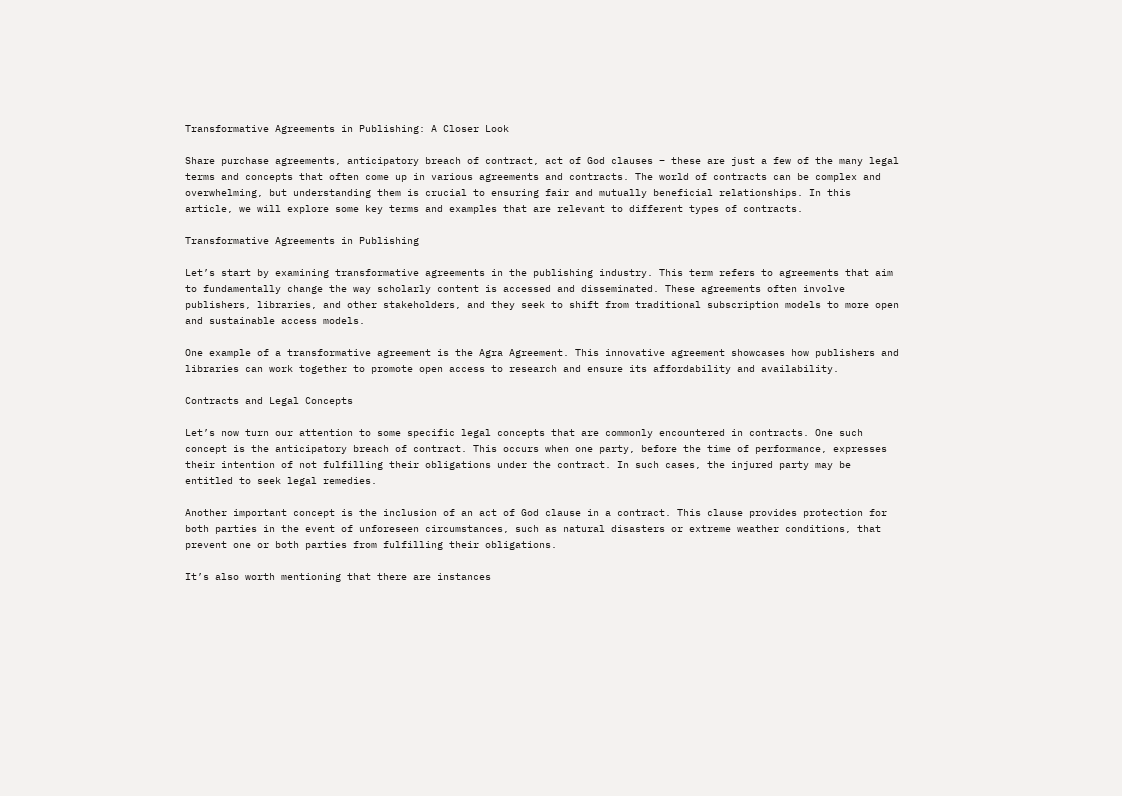Transformative Agreements in Publishing: A Closer Look

Share purchase agreements, anticipatory breach of contract, act of God clauses – these are just a few of the many legal terms and concepts that often come up in various agreements and contracts. The world of contracts can be complex and overwhelming, but understanding them is crucial to ensuring fair and mutually beneficial relationships. In this article, we will explore some key terms and examples that are relevant to different types of contracts.

Transformative Agreements in Publishing

Let’s start by examining transformative agreements in the publishing industry. This term refers to agreements that aim to fundamentally change the way scholarly content is accessed and disseminated. These agreements often involve publishers, libraries, and other stakeholders, and they seek to shift from traditional subscription models to more open and sustainable access models.

One example of a transformative agreement is the Agra Agreement. This innovative agreement showcases how publishers and libraries can work together to promote open access to research and ensure its affordability and availability.

Contracts and Legal Concepts

Let’s now turn our attention to some specific legal concepts that are commonly encountered in contracts. One such concept is the anticipatory breach of contract. This occurs when one party, before the time of performance, expresses their intention of not fulfilling their obligations under the contract. In such cases, the injured party may be entitled to seek legal remedies.

Another important concept is the inclusion of an act of God clause in a contract. This clause provides protection for both parties in the event of unforeseen circumstances, such as natural disasters or extreme weather conditions, that prevent one or both parties from fulfilling their obligations.

It’s also worth mentioning that there are instances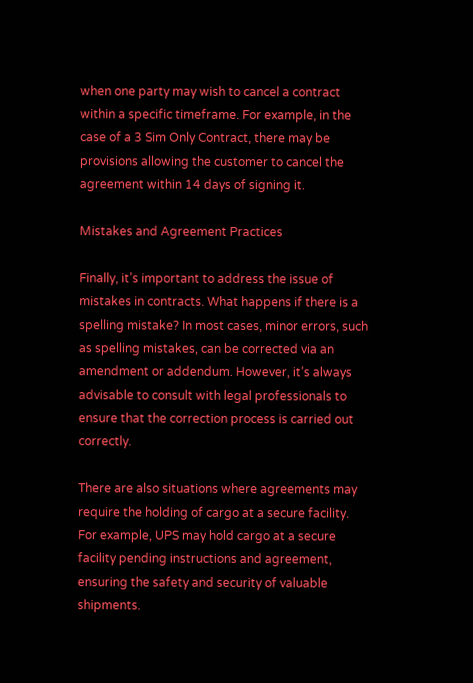when one party may wish to cancel a contract within a specific timeframe. For example, in the case of a 3 Sim Only Contract, there may be provisions allowing the customer to cancel the agreement within 14 days of signing it.

Mistakes and Agreement Practices

Finally, it’s important to address the issue of mistakes in contracts. What happens if there is a spelling mistake? In most cases, minor errors, such as spelling mistakes, can be corrected via an amendment or addendum. However, it’s always advisable to consult with legal professionals to ensure that the correction process is carried out correctly.

There are also situations where agreements may require the holding of cargo at a secure facility. For example, UPS may hold cargo at a secure facility pending instructions and agreement, ensuring the safety and security of valuable shipments.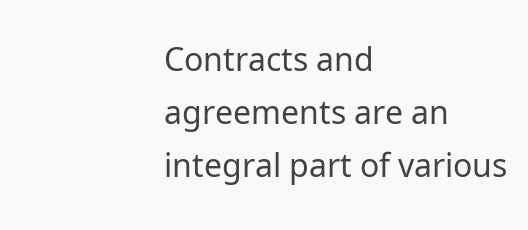Contracts and agreements are an integral part of various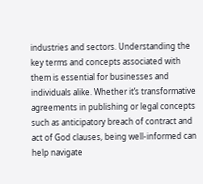industries and sectors. Understanding the key terms and concepts associated with them is essential for businesses and individuals alike. Whether it’s transformative agreements in publishing or legal concepts such as anticipatory breach of contract and act of God clauses, being well-informed can help navigate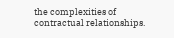the complexities of contractual relationships.